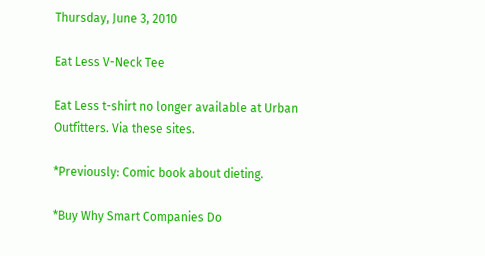Thursday, June 3, 2010

Eat Less V-Neck Tee

Eat Less t-shirt no longer available at Urban Outfitters. Via these sites.

*Previously: Comic book about dieting.

*Buy Why Smart Companies Do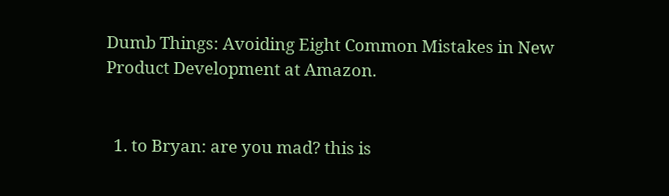Dumb Things: Avoiding Eight Common Mistakes in New Product Development at Amazon.


  1. to Bryan: are you mad? this is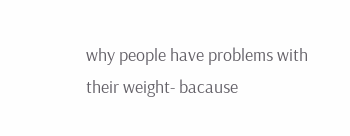why people have problems with their weight- bacause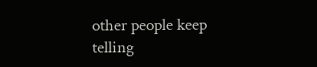other people keep telling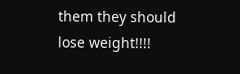them they should lose weight!!!!